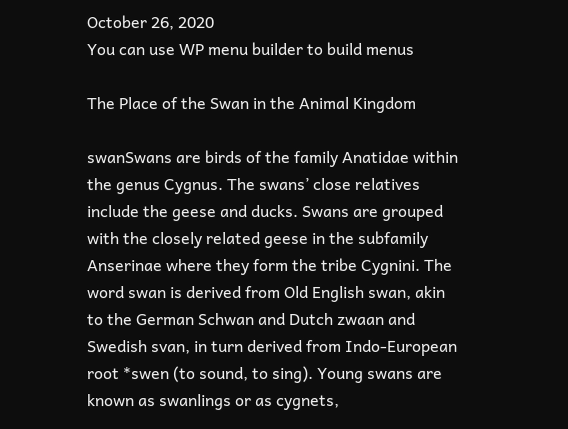October 26, 2020
You can use WP menu builder to build menus

The Place of the Swan in the Animal Kingdom

swanSwans are birds of the family Anatidae within the genus Cygnus. The swans’ close relatives include the geese and ducks. Swans are grouped with the closely related geese in the subfamily Anserinae where they form the tribe Cygnini. The word swan is derived from Old English swan, akin to the German Schwan and Dutch zwaan and Swedish svan, in turn derived from Indo-European root *swen (to sound, to sing). Young swans are known as swanlings or as cygnets,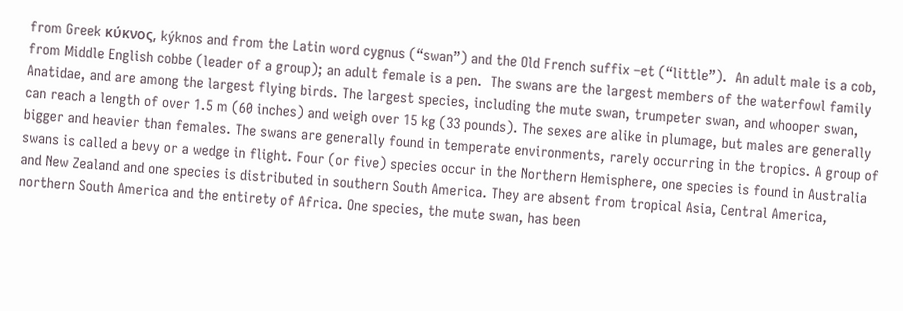from Greek κύκνος, kýknos and from the Latin word cygnus (“swan”) and the Old French suffix –et (“little”).  An adult male is a cob, from Middle English cobbe (leader of a group); an adult female is a pen.  The swans are the largest members of the waterfowl family Anatidae, and are among the largest flying birds. The largest species, including the mute swan, trumpeter swan, and whooper swan, can reach a length of over 1.5 m (60 inches) and weigh over 15 kg (33 pounds). The sexes are alike in plumage, but males are generally bigger and heavier than females. The swans are generally found in temperate environments, rarely occurring in the tropics. A group of swans is called a bevy or a wedge in flight. Four (or five) species occur in the Northern Hemisphere, one species is found in Australia and New Zealand and one species is distributed in southern South America. They are absent from tropical Asia, Central America, northern South America and the entirety of Africa. One species, the mute swan, has been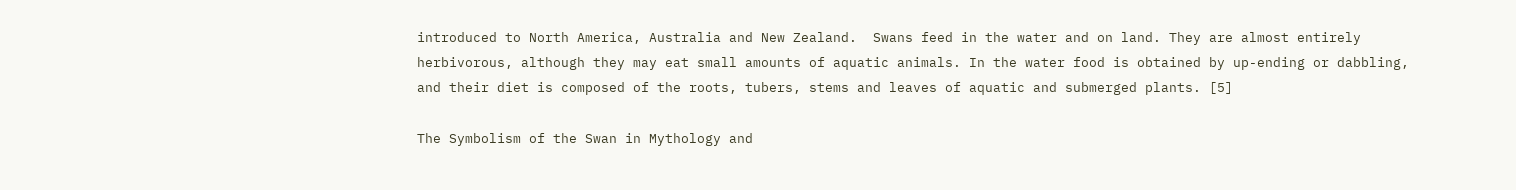introduced to North America, Australia and New Zealand.  Swans feed in the water and on land. They are almost entirely herbivorous, although they may eat small amounts of aquatic animals. In the water food is obtained by up-ending or dabbling, and their diet is composed of the roots, tubers, stems and leaves of aquatic and submerged plants. [5]

The Symbolism of the Swan in Mythology and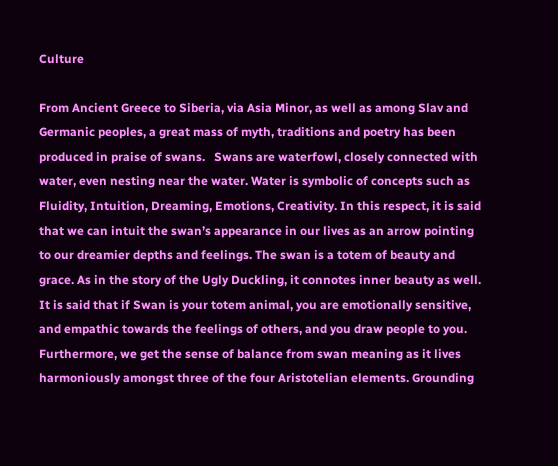Culture

From Ancient Greece to Siberia, via Asia Minor, as well as among Slav and Germanic peoples, a great mass of myth, traditions and poetry has been produced in praise of swans.   Swans are waterfowl, closely connected with water, even nesting near the water. Water is symbolic of concepts such as Fluidity, Intuition, Dreaming, Emotions, Creativity. In this respect, it is said that we can intuit the swan’s appearance in our lives as an arrow pointing to our dreamier depths and feelings. The swan is a totem of beauty and grace. As in the story of the Ugly Duckling, it connotes inner beauty as well. It is said that if Swan is your totem animal, you are emotionally sensitive, and empathic towards the feelings of others, and you draw people to you. Furthermore, we get the sense of balance from swan meaning as it lives harmoniously amongst three of the four Aristotelian elements. Grounding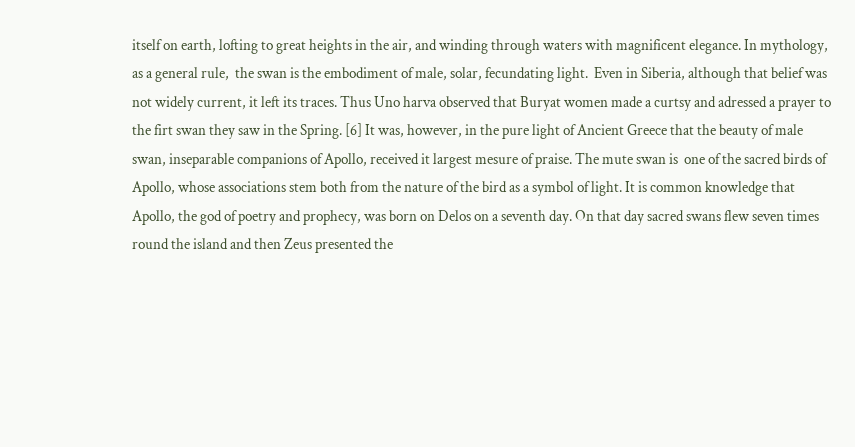itself on earth, lofting to great heights in the air, and winding through waters with magnificent elegance. In mythology, as a general rule,  the swan is the embodiment of male, solar, fecundating light.  Even in Siberia, although that belief was not widely current, it left its traces. Thus Uno harva observed that Buryat women made a curtsy and adressed a prayer to the firt swan they saw in the Spring. [6] It was, however, in the pure light of Ancient Greece that the beauty of male swan, inseparable companions of Apollo, received it largest mesure of praise. The mute swan is  one of the sacred birds of Apollo, whose associations stem both from the nature of the bird as a symbol of light. It is common knowledge that Apollo, the god of poetry and prophecy, was born on Delos on a seventh day. On that day sacred swans flew seven times round the island and then Zeus presented the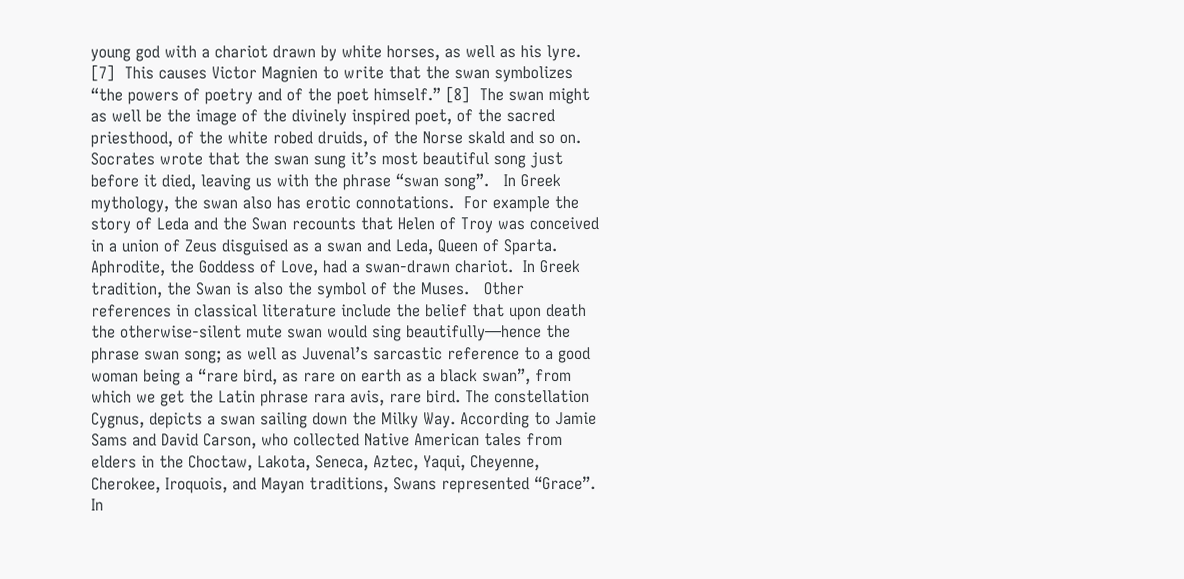young god with a chariot drawn by white horses, as well as his lyre. [7]  This causes Victor Magnien to write that the swan symbolizes “the powers of poetry and of the poet himself.” [8]  The swan might as well be the image of the divinely inspired poet, of the sacred priesthood, of the white robed druids, of the Norse skald and so on.  Socrates wrote that the swan sung it’s most beautiful song just before it died, leaving us with the phrase “swan song”.   In Greek mythology, the swan also has erotic connotations.  For example the story of Leda and the Swan recounts that Helen of Troy was conceived in a union of Zeus disguised as a swan and Leda, Queen of Sparta.  Aphrodite, the Goddess of Love, had a swan-drawn chariot.  In Greek tradition, the Swan is also the symbol of the Muses.   Other references in classical literature include the belief that upon death the otherwise-silent mute swan would sing beautifully—hence the phrase swan song; as well as Juvenal’s sarcastic reference to a good woman being a “rare bird, as rare on earth as a black swan”, from which we get the Latin phrase rara avis, rare bird. The constellation Cygnus, depicts a swan sailing down the Milky Way. According to Jamie Sams and David Carson, who collected Native American tales from elders in the Choctaw, Lakota, Seneca, Aztec, Yaqui, Cheyenne, Cherokee, Iroquois, and Mayan traditions, Swans represented “Grace”.  In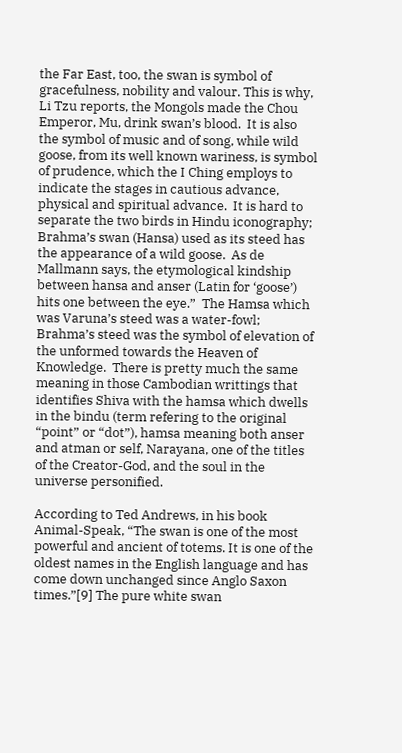the Far East, too, the swan is symbol of gracefulness, nobility and valour. This is why, Li Tzu reports, the Mongols made the Chou Emperor, Mu, drink swan’s blood.  It is also the symbol of music and of song, while wild goose, from its well known wariness, is symbol of prudence, which the I Ching employs to indicate the stages in cautious advance, physical and spiritual advance.  It is hard to separate the two birds in Hindu iconography; Brahma’s swan (Hansa) used as its steed has the appearance of a wild goose.  As de Mallmann says, the etymological kindship between hansa and anser (Latin for ‘goose’) hits one between the eye.”  The Hamsa which was Varuna’s steed was a water-fowl; Brahma’s steed was the symbol of elevation of the unformed towards the Heaven of Knowledge.  There is pretty much the same meaning in those Cambodian writtings that identifies Shiva with the hamsa which dwells in the bindu (term refering to the original “point” or “dot”), hamsa meaning both anser and atman or self, Narayana, one of the titles of the Creator-God, and the soul in the universe personified.

According to Ted Andrews, in his book Animal-Speak, “The swan is one of the most powerful and ancient of totems. It is one of the oldest names in the English language and has come down unchanged since Anglo Saxon times.”[9] The pure white swan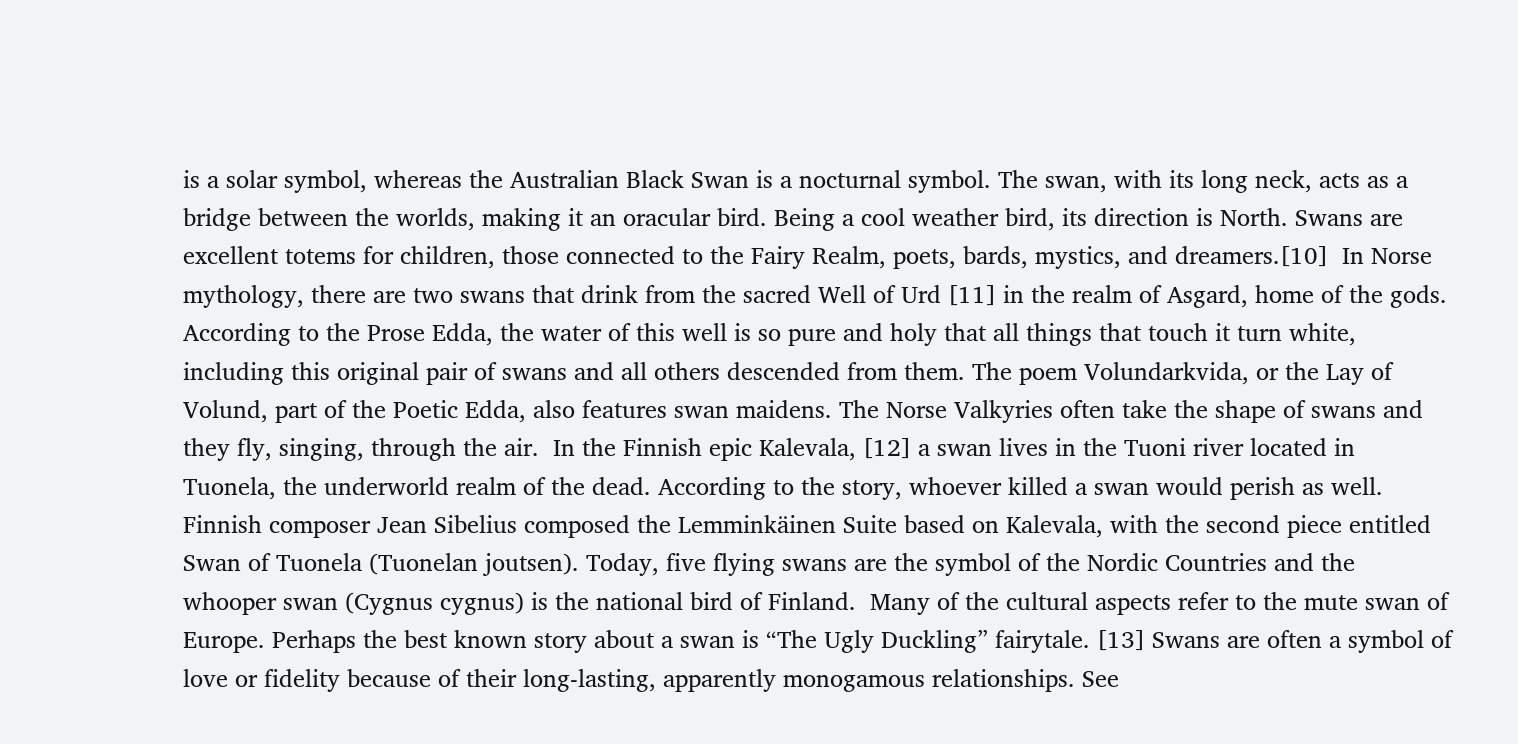is a solar symbol, whereas the Australian Black Swan is a nocturnal symbol. The swan, with its long neck, acts as a bridge between the worlds, making it an oracular bird. Being a cool weather bird, its direction is North. Swans are excellent totems for children, those connected to the Fairy Realm, poets, bards, mystics, and dreamers.[10]  In Norse mythology, there are two swans that drink from the sacred Well of Urd [11] in the realm of Asgard, home of the gods. According to the Prose Edda, the water of this well is so pure and holy that all things that touch it turn white, including this original pair of swans and all others descended from them. The poem Volundarkvida, or the Lay of Volund, part of the Poetic Edda, also features swan maidens. The Norse Valkyries often take the shape of swans and they fly, singing, through the air.  In the Finnish epic Kalevala, [12] a swan lives in the Tuoni river located in Tuonela, the underworld realm of the dead. According to the story, whoever killed a swan would perish as well. Finnish composer Jean Sibelius composed the Lemminkäinen Suite based on Kalevala, with the second piece entitled Swan of Tuonela (Tuonelan joutsen). Today, five flying swans are the symbol of the Nordic Countries and the whooper swan (Cygnus cygnus) is the national bird of Finland.  Many of the cultural aspects refer to the mute swan of Europe. Perhaps the best known story about a swan is “The Ugly Duckling” fairytale. [13] Swans are often a symbol of love or fidelity because of their long-lasting, apparently monogamous relationships. See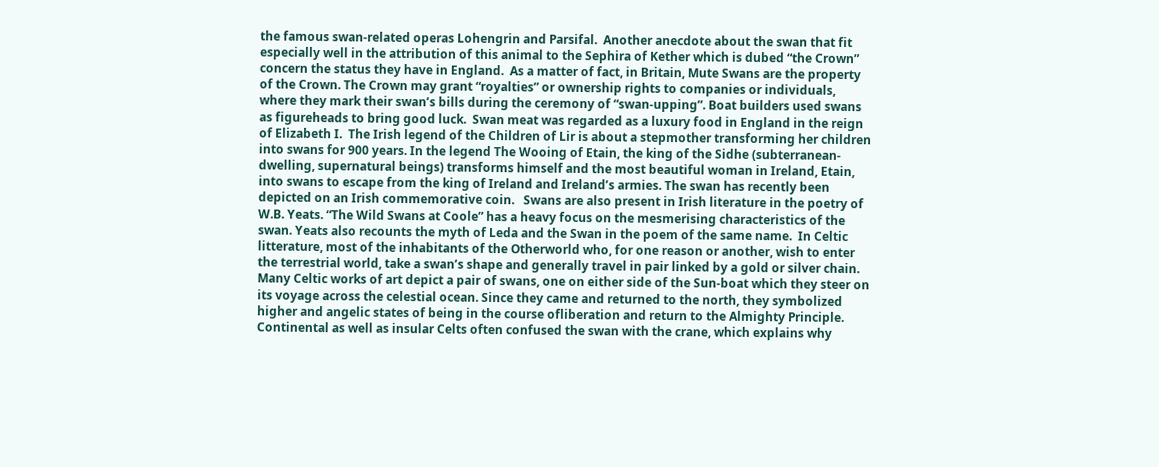the famous swan-related operas Lohengrin and Parsifal.  Another anecdote about the swan that fit especially well in the attribution of this animal to the Sephira of Kether which is dubed “the Crown” concern the status they have in England.  As a matter of fact, in Britain, Mute Swans are the property of the Crown. The Crown may grant “royalties” or ownership rights to companies or individuals, where they mark their swan’s bills during the ceremony of “swan-upping”. Boat builders used swans as figureheads to bring good luck.  Swan meat was regarded as a luxury food in England in the reign of Elizabeth I.  The Irish legend of the Children of Lir is about a stepmother transforming her children into swans for 900 years. In the legend The Wooing of Etain, the king of the Sidhe (subterranean-dwelling, supernatural beings) transforms himself and the most beautiful woman in Ireland, Etain, into swans to escape from the king of Ireland and Ireland’s armies. The swan has recently been depicted on an Irish commemorative coin.   Swans are also present in Irish literature in the poetry of W.B. Yeats. “The Wild Swans at Coole” has a heavy focus on the mesmerising characteristics of the swan. Yeats also recounts the myth of Leda and the Swan in the poem of the same name.  In Celtic litterature, most of the inhabitants of the Otherworld who, for one reason or another, wish to enter the terrestrial world, take a swan’s shape and generally travel in pair linked by a gold or silver chain.  Many Celtic works of art depict a pair of swans, one on either side of the Sun-boat which they steer on its voyage across the celestial ocean. Since they came and returned to the north, they symbolized higher and angelic states of being in the course ofliberation and return to the Almighty Principle.  Continental as well as insular Celts often confused the swan with the crane, which explains why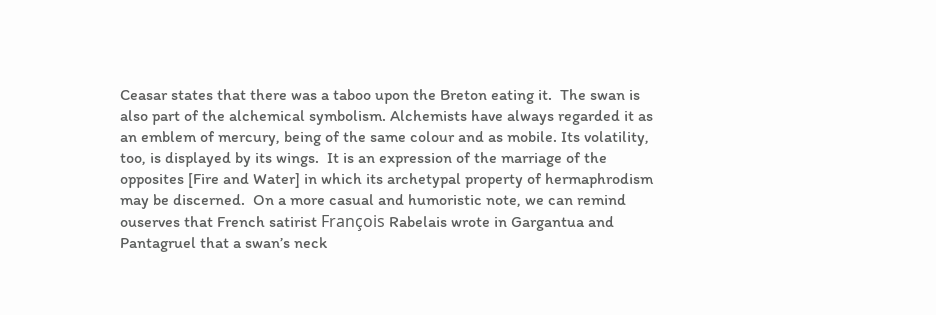Ceasar states that there was a taboo upon the Breton eating it.  The swan is also part of the alchemical symbolism. Alchemists have always regarded it as an emblem of mercury, being of the same colour and as mobile. Its volatility, too, is displayed by its wings.  It is an expression of the marriage of the opposites [Fire and Water] in which its archetypal property of hermaphrodism may be discerned.  On a more casual and humoristic note, we can remind ouserves that French satirist François Rabelais wrote in Gargantua and Pantagruel that a swan’s neck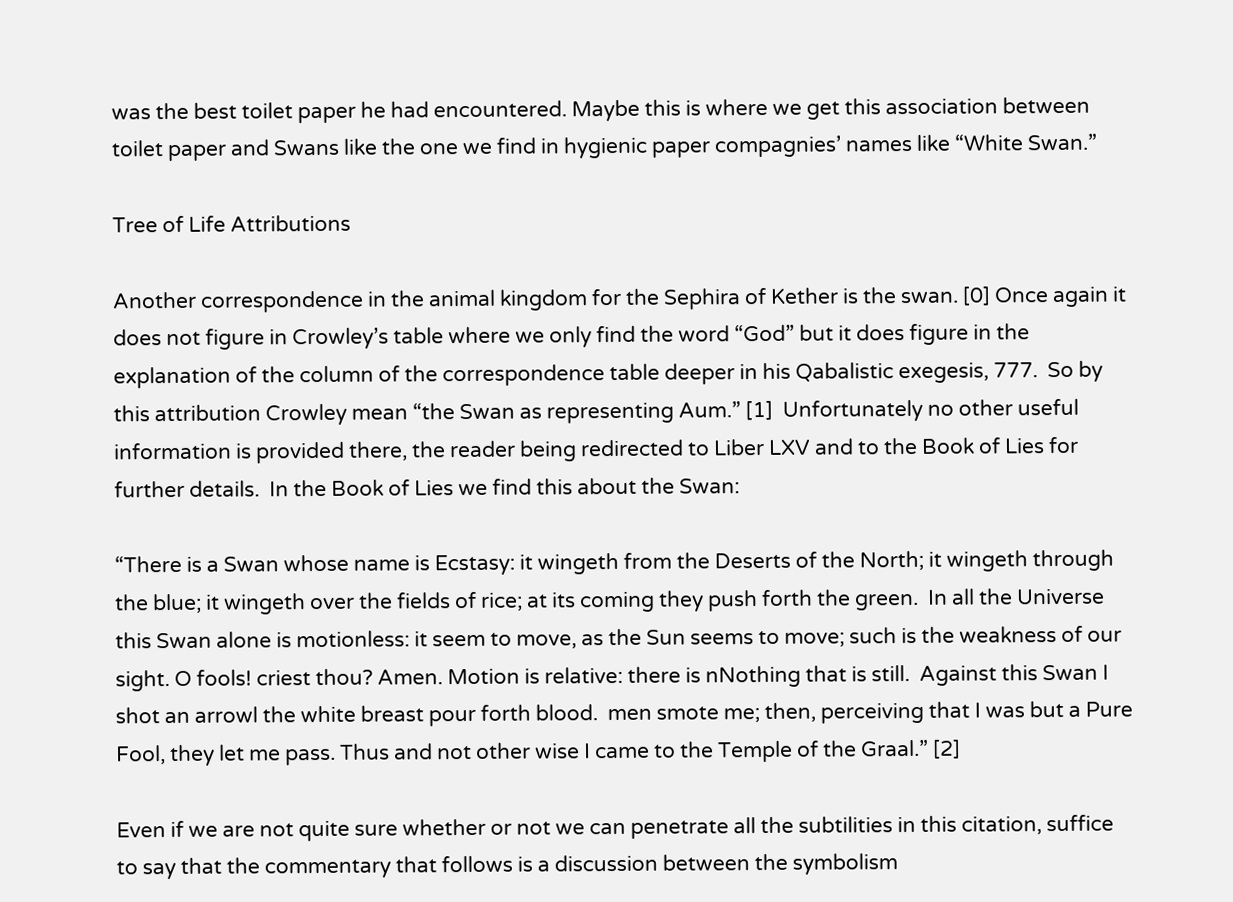was the best toilet paper he had encountered. Maybe this is where we get this association between toilet paper and Swans like the one we find in hygienic paper compagnies’ names like “White Swan.”

Tree of Life Attributions

Another correspondence in the animal kingdom for the Sephira of Kether is the swan. [0] Once again it does not figure in Crowley’s table where we only find the word “God” but it does figure in the explanation of the column of the correspondence table deeper in his Qabalistic exegesis, 777.  So by this attribution Crowley mean “the Swan as representing Aum.” [1]  Unfortunately no other useful information is provided there, the reader being redirected to Liber LXV and to the Book of Lies for further details.  In the Book of Lies we find this about the Swan:

“There is a Swan whose name is Ecstasy: it wingeth from the Deserts of the North; it wingeth through the blue; it wingeth over the fields of rice; at its coming they push forth the green.  In all the Universe this Swan alone is motionless: it seem to move, as the Sun seems to move; such is the weakness of our sight. O fools! criest thou? Amen. Motion is relative: there is nNothing that is still.  Against this Swan I shot an arrowl the white breast pour forth blood.  men smote me; then, perceiving that I was but a Pure Fool, they let me pass. Thus and not other wise I came to the Temple of the Graal.” [2]

Even if we are not quite sure whether or not we can penetrate all the subtilities in this citation, suffice to say that the commentary that follows is a discussion between the symbolism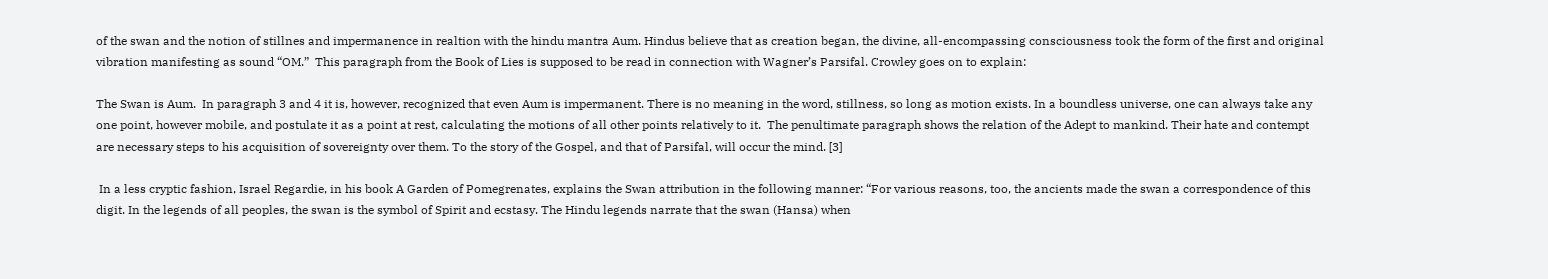of the swan and the notion of stillnes and impermanence in realtion with the hindu mantra Aum. Hindus believe that as creation began, the divine, all-encompassing consciousness took the form of the first and original vibration manifesting as sound “OM.”  This paragraph from the Book of Lies is supposed to be read in connection with Wagner’s Parsifal. Crowley goes on to explain:

The Swan is Aum.  In paragraph 3 and 4 it is, however, recognized that even Aum is impermanent. There is no meaning in the word, stillness, so long as motion exists. In a boundless universe, one can always take any one point, however mobile, and postulate it as a point at rest, calculating the motions of all other points relatively to it.  The penultimate paragraph shows the relation of the Adept to mankind. Their hate and contempt are necessary steps to his acquisition of sovereignty over them. To the story of the Gospel, and that of Parsifal, will occur the mind. [3]

 In a less cryptic fashion, Israel Regardie, in his book A Garden of Pomegrenates, explains the Swan attribution in the following manner: “For various reasons, too, the ancients made the swan a correspondence of this digit. In the legends of all peoples, the swan is the symbol of Spirit and ecstasy. The Hindu legends narrate that the swan (Hansa) when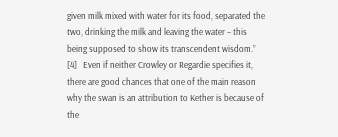given milk mixed with water for its food, separated the two, drinking the milk and leaving the water – this being supposed to show its transcendent wisdom.”  [4]   Even if neither Crowley or Regardie specifies it, there are good chances that one of the main reason why the swan is an attribution to Kether is because of the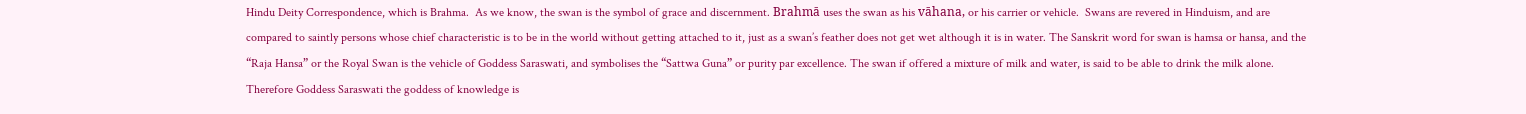Hindu Deity Correspondence, which is Brahma.  As we know, the swan is the symbol of grace and discernment. Brahmā uses the swan as his vāhana, or his carrier or vehicle.  Swans are revered in Hinduism, and are compared to saintly persons whose chief characteristic is to be in the world without getting attached to it, just as a swan’s feather does not get wet although it is in water. The Sanskrit word for swan is hamsa or hansa, and the “Raja Hansa” or the Royal Swan is the vehicle of Goddess Saraswati, and symbolises the “Sattwa Guna” or purity par excellence. The swan if offered a mixture of milk and water, is said to be able to drink the milk alone. Therefore Goddess Saraswati the goddess of knowledge is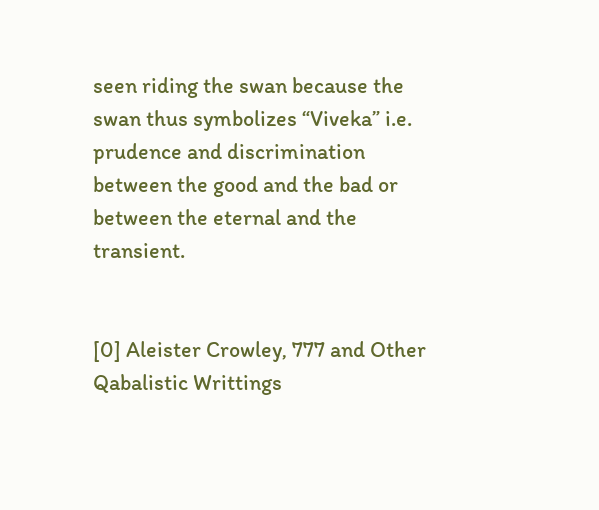seen riding the swan because the swan thus symbolizes “Viveka” i.e. prudence and discrimination between the good and the bad or between the eternal and the transient.


[0] Aleister Crowley, 777 and Other Qabalistic Writtings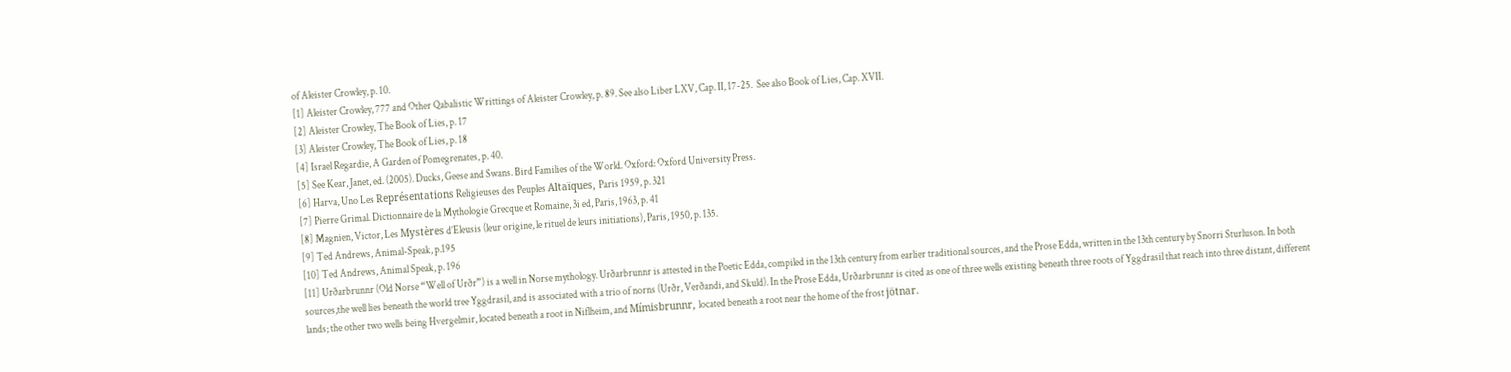of Aleister Crowley, p. 10.
[1] Aleister Crowley, 777 and Other Qabalistic Writtings of Aleister Crowley, p. 89. See also Liber LXV, Cap. II, 17-25.  See also Book of Lies, Cap. XVII.
[2] Aleister Crowley, The Book of Lies, p. 17
[3] Aleister Crowley, The Book of Lies, p. 18
[4] Israel Regardie, A Garden of Pomegrenates, p. 40.
[5] See Kear, Janet, ed. (2005). Ducks, Geese and Swans. Bird Families of the World. Oxford: Oxford University Press.
[6] Harva, Uno Les Représentations Religieuses des Peuples Altaïques, Paris 1959, p. 321
[7] Pierre Grimal. Dictionnaire de la Mythologie Grecque et Romaine, 3i ed, Paris, 1963, p. 41
[8] Magnien, Victor, Les Mystères d’Eleusis (leur origine, le rituel de leurs initiations), Paris, 1950, p. 135.
[9] Ted Andrews, Animal-Speak, p.195
[10] Ted Andrews, Animal Speak, p. 196
[11] Urðarbrunnr (Old Norse “Well of Urðr”) is a well in Norse mythology. Urðarbrunnr is attested in the Poetic Edda, compiled in the 13th century from earlier traditional sources, and the Prose Edda, written in the 13th century by Snorri Sturluson. In both sources,the well lies beneath the world tree Yggdrasil, and is associated with a trio of norns (Urðr, Verðandi, and Skuld). In the Prose Edda, Urðarbrunnr is cited as one of three wells existing beneath three roots of Yggdrasil that reach into three distant, different lands; the other two wells being Hvergelmir, located beneath a root in Niflheim, and Mímisbrunnr, located beneath a root near the home of the frost jötnar.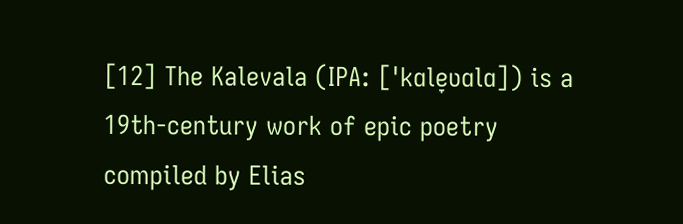[12] The Kalevala (IPA: [ˈkɑle̞ʋɑlɑ]) is a 19th-century work of epic poetry compiled by Elias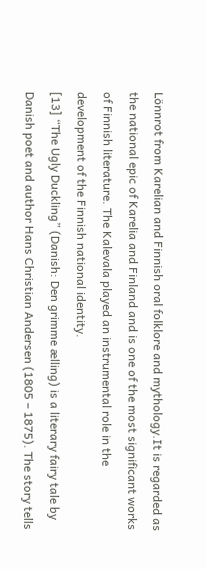Lönnrot from Karelian and Finnish oral folklore and mythology.It is regarded as the national epic of Karelia and Finland and is one of the most significant works of Finnish literature. The Kalevala played an instrumental role in the development of the Finnish national identity.
[13] “The Ugly Duckling” (Danish: Den grimme ælling) is a literary fairy tale by Danish poet and author Hans Christian Andersen (1805 – 1875). The story tells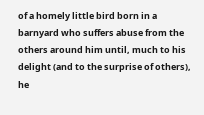of a homely little bird born in a barnyard who suffers abuse from the others around him until, much to his delight (and to the surprise of others), he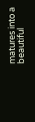matures into a beautiful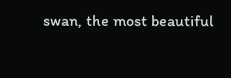swan, the most beautiful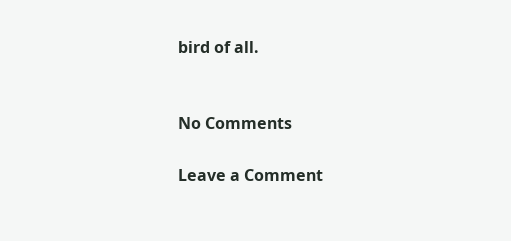bird of all.


No Comments

Leave a Comment